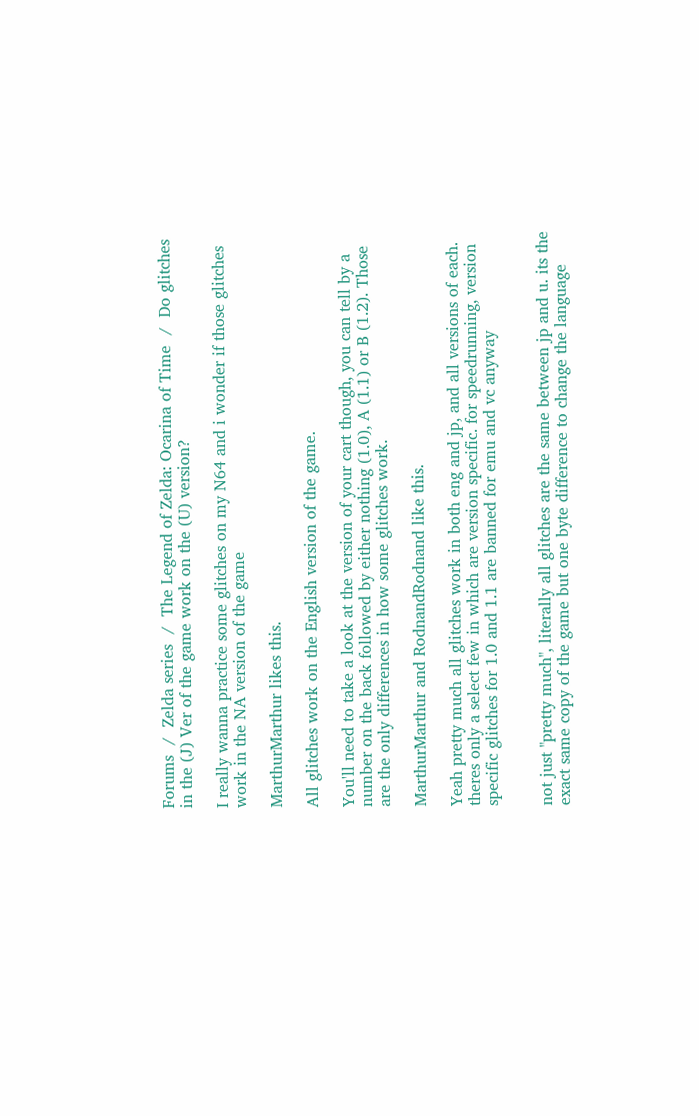Forums  /  Zelda series  /  The Legend of Zelda: Ocarina of Time  /  Do glitches in the (J) Ver of the game work on the (U) version?

I really wanna practice some glitches on my N64 and i wonder if those glitches work in the NA version of the game

MarthurMarthur likes this.

All glitches work on the English version of the game.

You'll need to take a look at the version of your cart though, you can tell by a number on the back followed by either nothing (1.0), A (1.1) or B (1.2). Those are the only differences in how some glitches work.

MarthurMarthur and RodnandRodnand like this.

Yeah pretty much all glitches work in both eng and jp, and all versions of each. theres only a select few in which are version specific. for speedrunning, version specific glitches for 1.0 and 1.1 are banned for emu and vc anyway


not just "pretty much", literally all glitches are the same between jp and u. its the exact same copy of the game but one byte difference to change the language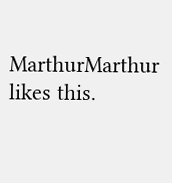MarthurMarthur likes this.